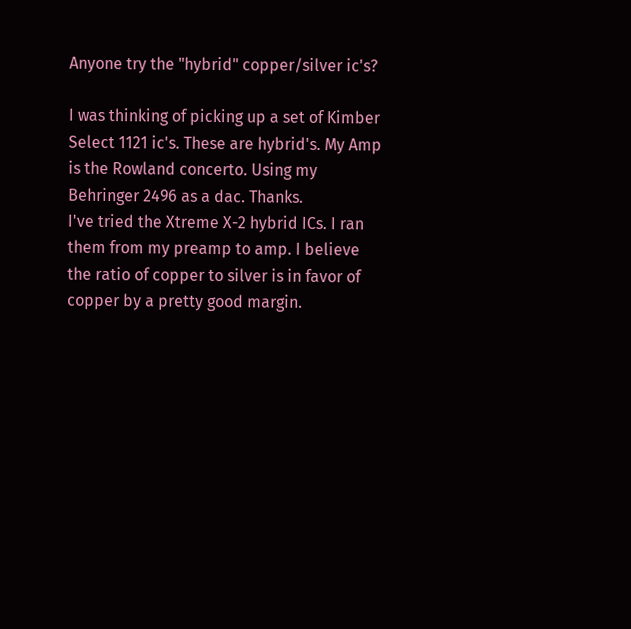Anyone try the "hybrid" copper/silver ic's?

I was thinking of picking up a set of Kimber Select 1121 ic's. These are hybrid's. My Amp is the Rowland concerto. Using my Behringer 2496 as a dac. Thanks.
I've tried the Xtreme X-2 hybrid ICs. I ran them from my preamp to amp. I believe the ratio of copper to silver is in favor of copper by a pretty good margin.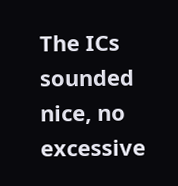The ICs sounded nice, no excessive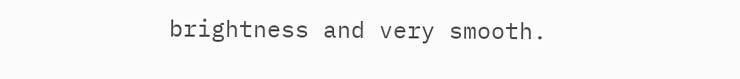brightness and very smooth.